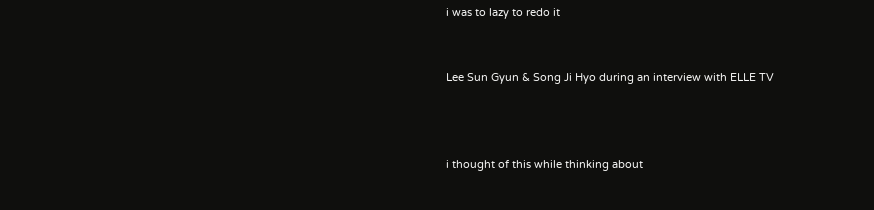i was to lazy to redo it


Lee Sun Gyun & Song Ji Hyo during an interview with ELLE TV



i thought of this while thinking about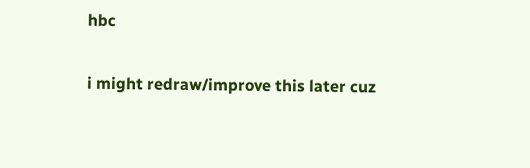hbc

i might redraw/improve this later cuz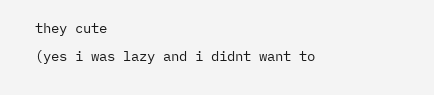they cute
(yes i was lazy and i didnt want to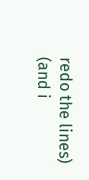redo the lines)
(and i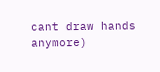cant draw hands anymore)